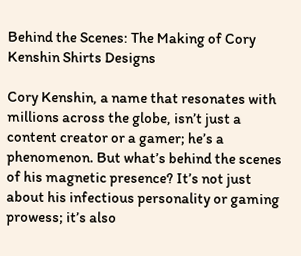Behind the Scenes: The Making of Cory Kenshin Shirts Designs

Cory Kenshin, a name that resonates with millions across the globe, isn’t just a content creator or a gamer; he’s a phenomenon. But what’s behind the scenes of his magnetic presence? It’s not just about his infectious personality or gaming prowess; it’s also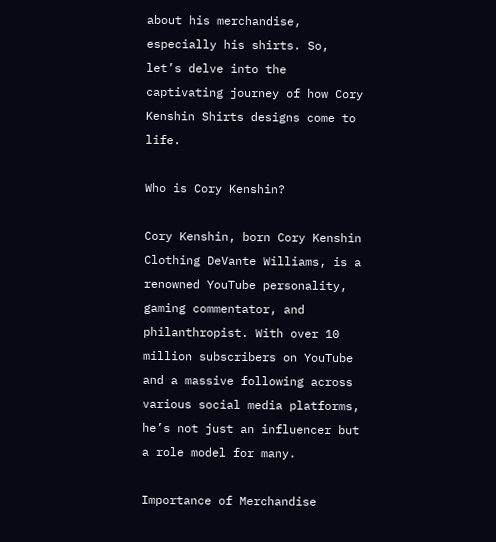about his merchandise, especially his shirts. So, let’s delve into the captivating journey of how Cory Kenshin Shirts designs come to life.

Who is Cory Kenshin?

Cory Kenshin, born Cory Kenshin Clothing DeVante Williams, is a renowned YouTube personality, gaming commentator, and philanthropist. With over 10 million subscribers on YouTube and a massive following across various social media platforms, he’s not just an influencer but a role model for many.

Importance of Merchandise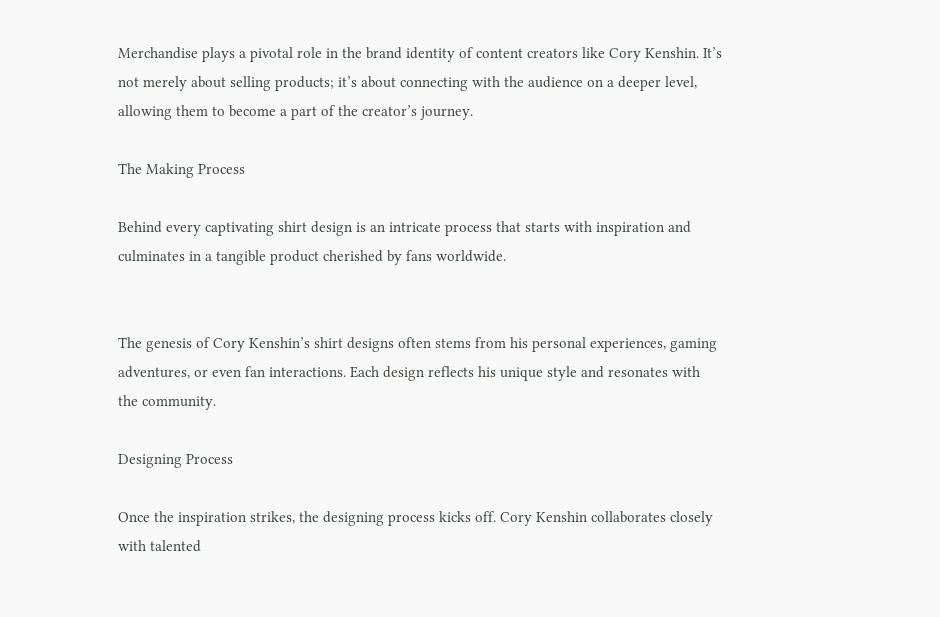Merchandise plays a pivotal role in the brand identity of content creators like Cory Kenshin. It’s not merely about selling products; it’s about connecting with the audience on a deeper level, allowing them to become a part of the creator’s journey.

The Making Process

Behind every captivating shirt design is an intricate process that starts with inspiration and culminates in a tangible product cherished by fans worldwide.


The genesis of Cory Kenshin’s shirt designs often stems from his personal experiences, gaming adventures, or even fan interactions. Each design reflects his unique style and resonates with the community.

Designing Process

Once the inspiration strikes, the designing process kicks off. Cory Kenshin collaborates closely with talented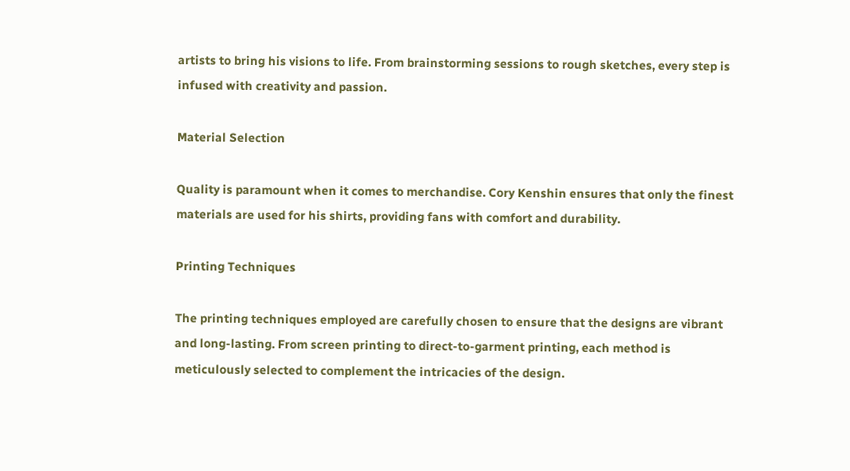artists to bring his visions to life. From brainstorming sessions to rough sketches, every step is infused with creativity and passion.

Material Selection

Quality is paramount when it comes to merchandise. Cory Kenshin ensures that only the finest materials are used for his shirts, providing fans with comfort and durability.

Printing Techniques

The printing techniques employed are carefully chosen to ensure that the designs are vibrant and long-lasting. From screen printing to direct-to-garment printing, each method is meticulously selected to complement the intricacies of the design.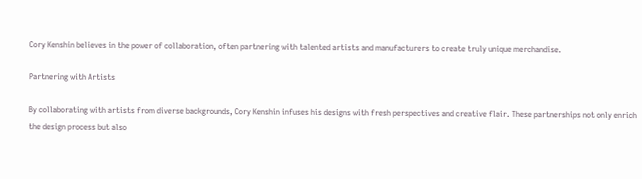Cory Kenshin believes in the power of collaboration, often partnering with talented artists and manufacturers to create truly unique merchandise.

Partnering with Artists

By collaborating with artists from diverse backgrounds, Cory Kenshin infuses his designs with fresh perspectives and creative flair. These partnerships not only enrich the design process but also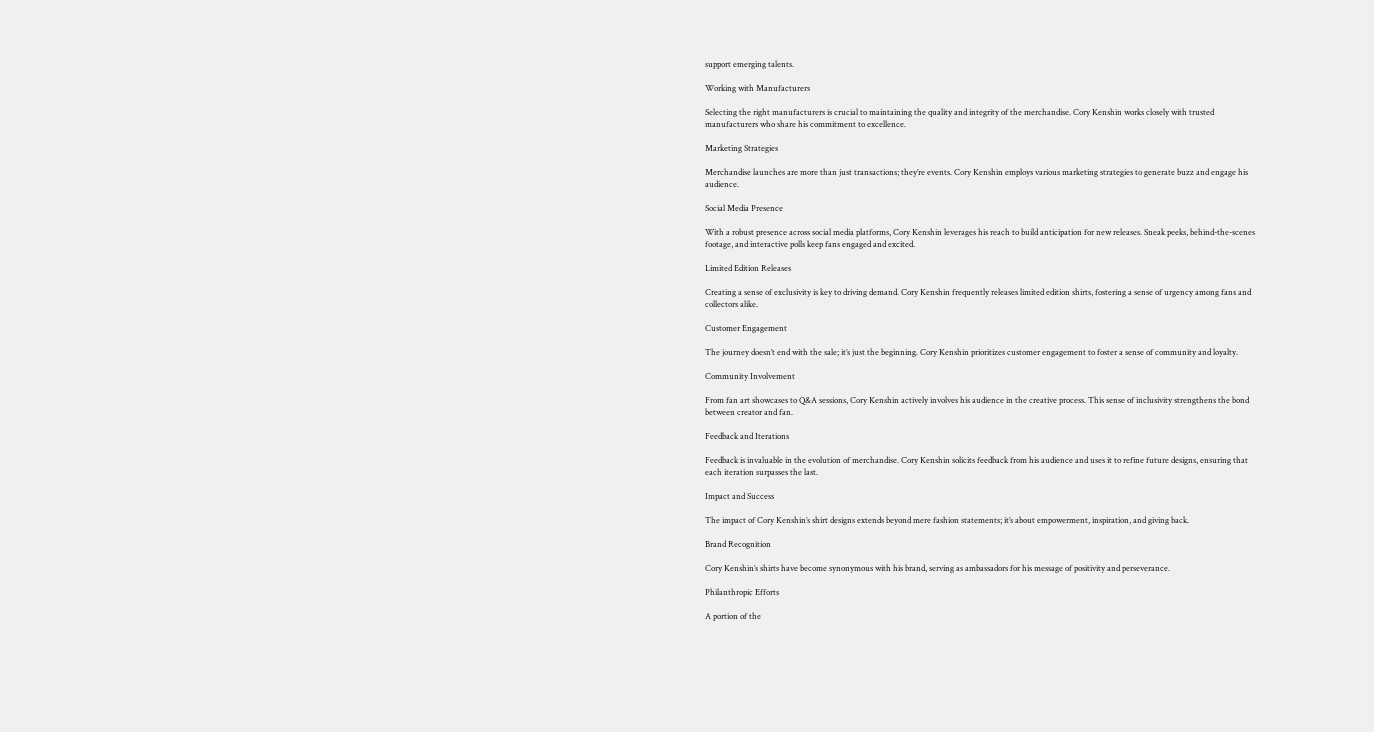support emerging talents.

Working with Manufacturers

Selecting the right manufacturers is crucial to maintaining the quality and integrity of the merchandise. Cory Kenshin works closely with trusted manufacturers who share his commitment to excellence.

Marketing Strategies

Merchandise launches are more than just transactions; they’re events. Cory Kenshin employs various marketing strategies to generate buzz and engage his audience.

Social Media Presence

With a robust presence across social media platforms, Cory Kenshin leverages his reach to build anticipation for new releases. Sneak peeks, behind-the-scenes footage, and interactive polls keep fans engaged and excited.

Limited Edition Releases

Creating a sense of exclusivity is key to driving demand. Cory Kenshin frequently releases limited edition shirts, fostering a sense of urgency among fans and collectors alike.

Customer Engagement

The journey doesn’t end with the sale; it’s just the beginning. Cory Kenshin prioritizes customer engagement to foster a sense of community and loyalty.

Community Involvement

From fan art showcases to Q&A sessions, Cory Kenshin actively involves his audience in the creative process. This sense of inclusivity strengthens the bond between creator and fan.

Feedback and Iterations

Feedback is invaluable in the evolution of merchandise. Cory Kenshin solicits feedback from his audience and uses it to refine future designs, ensuring that each iteration surpasses the last.

Impact and Success

The impact of Cory Kenshin’s shirt designs extends beyond mere fashion statements; it’s about empowerment, inspiration, and giving back.

Brand Recognition

Cory Kenshin’s shirts have become synonymous with his brand, serving as ambassadors for his message of positivity and perseverance.

Philanthropic Efforts

A portion of the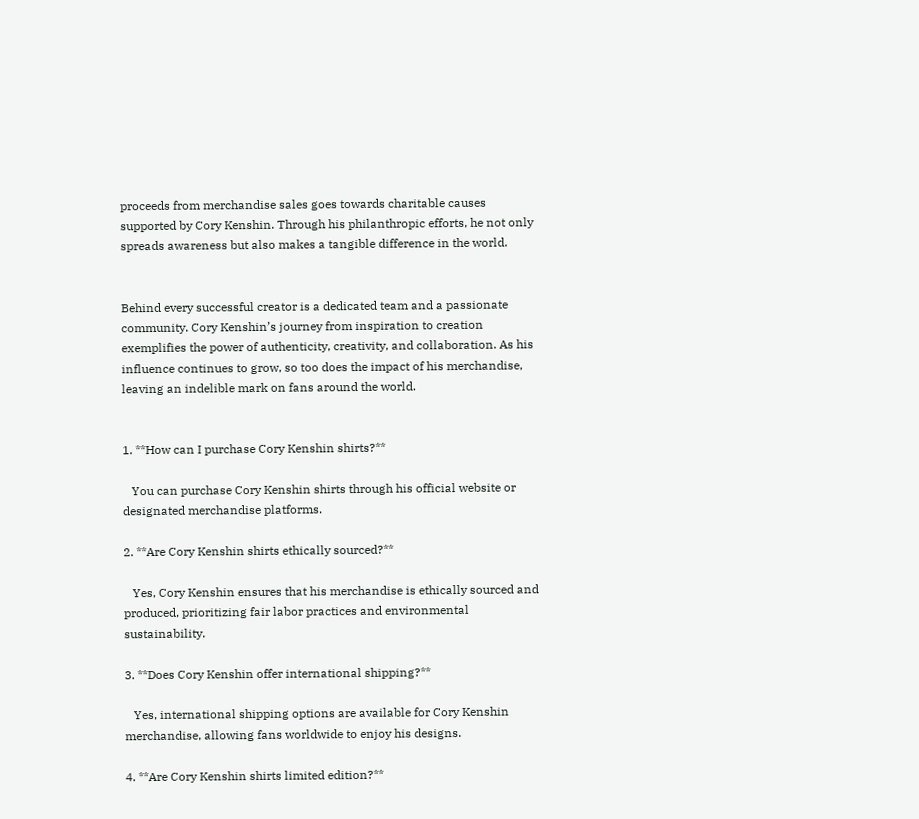proceeds from merchandise sales goes towards charitable causes supported by Cory Kenshin. Through his philanthropic efforts, he not only spreads awareness but also makes a tangible difference in the world.


Behind every successful creator is a dedicated team and a passionate community. Cory Kenshin’s journey from inspiration to creation exemplifies the power of authenticity, creativity, and collaboration. As his influence continues to grow, so too does the impact of his merchandise, leaving an indelible mark on fans around the world.


1. **How can I purchase Cory Kenshin shirts?**

   You can purchase Cory Kenshin shirts through his official website or designated merchandise platforms.

2. **Are Cory Kenshin shirts ethically sourced?**

   Yes, Cory Kenshin ensures that his merchandise is ethically sourced and produced, prioritizing fair labor practices and environmental sustainability.

3. **Does Cory Kenshin offer international shipping?**

   Yes, international shipping options are available for Cory Kenshin merchandise, allowing fans worldwide to enjoy his designs.

4. **Are Cory Kenshin shirts limited edition?**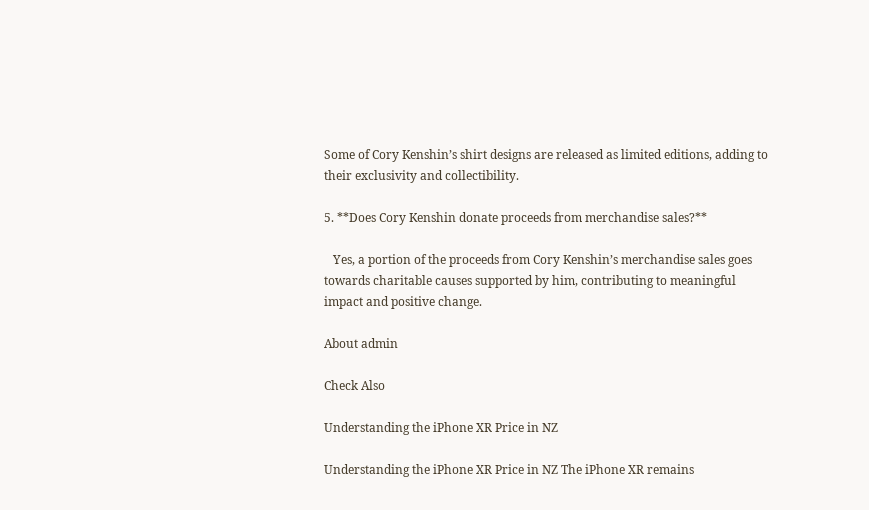Some of Cory Kenshin’s shirt designs are released as limited editions, adding to their exclusivity and collectibility.

5. **Does Cory Kenshin donate proceeds from merchandise sales?**

   Yes, a portion of the proceeds from Cory Kenshin’s merchandise sales goes towards charitable causes supported by him, contributing to meaningful impact and positive change.

About admin

Check Also

Understanding the iPhone XR Price in NZ

Understanding the iPhone XR Price in NZ The iPhone XR remains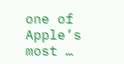one of Apple’s most …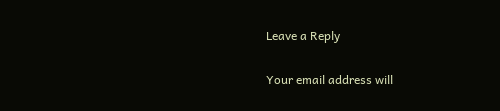Leave a Reply

Your email address will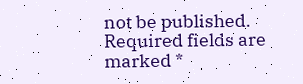not be published. Required fields are marked *